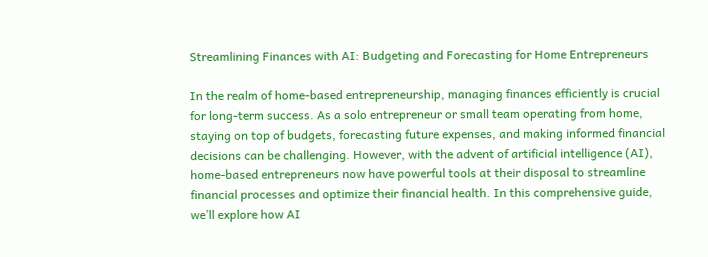Streamlining Finances with AI: Budgeting and Forecasting for Home Entrepreneurs

In the realm of home-based entrepreneurship, managing finances efficiently is crucial for long-term success. As a solo entrepreneur or small team operating from home, staying on top of budgets, forecasting future expenses, and making informed financial decisions can be challenging. However, with the advent of artificial intelligence (AI), home-based entrepreneurs now have powerful tools at their disposal to streamline financial processes and optimize their financial health. In this comprehensive guide, we’ll explore how AI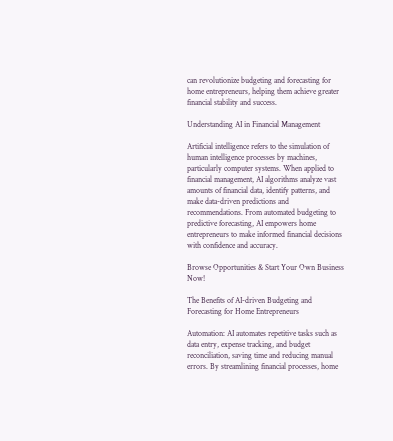can revolutionize budgeting and forecasting for home entrepreneurs, helping them achieve greater financial stability and success.

Understanding AI in Financial Management

Artificial intelligence refers to the simulation of human intelligence processes by machines, particularly computer systems. When applied to financial management, AI algorithms analyze vast amounts of financial data, identify patterns, and make data-driven predictions and recommendations. From automated budgeting to predictive forecasting, AI empowers home entrepreneurs to make informed financial decisions with confidence and accuracy.

Browse Opportunities & Start Your Own Business Now!

The Benefits of AI-driven Budgeting and Forecasting for Home Entrepreneurs

Automation: AI automates repetitive tasks such as data entry, expense tracking, and budget reconciliation, saving time and reducing manual errors. By streamlining financial processes, home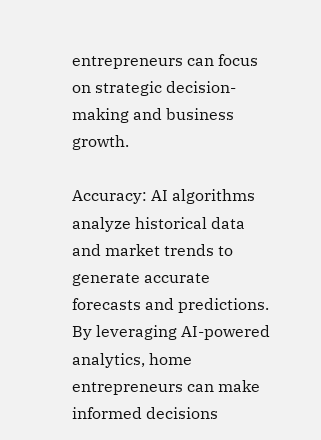entrepreneurs can focus on strategic decision-making and business growth.

Accuracy: AI algorithms analyze historical data and market trends to generate accurate forecasts and predictions. By leveraging AI-powered analytics, home entrepreneurs can make informed decisions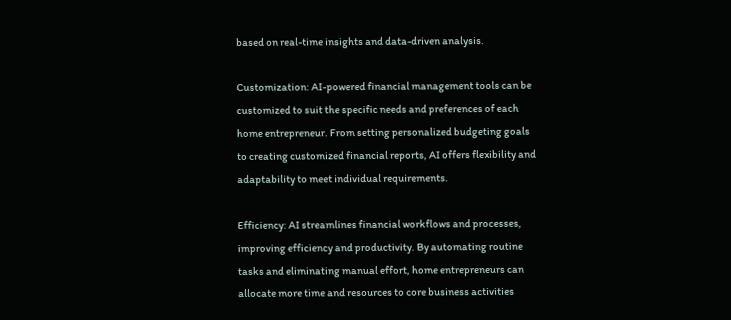based on real-time insights and data-driven analysis.

Customization: AI-powered financial management tools can be customized to suit the specific needs and preferences of each home entrepreneur. From setting personalized budgeting goals to creating customized financial reports, AI offers flexibility and adaptability to meet individual requirements.

Efficiency: AI streamlines financial workflows and processes, improving efficiency and productivity. By automating routine tasks and eliminating manual effort, home entrepreneurs can allocate more time and resources to core business activities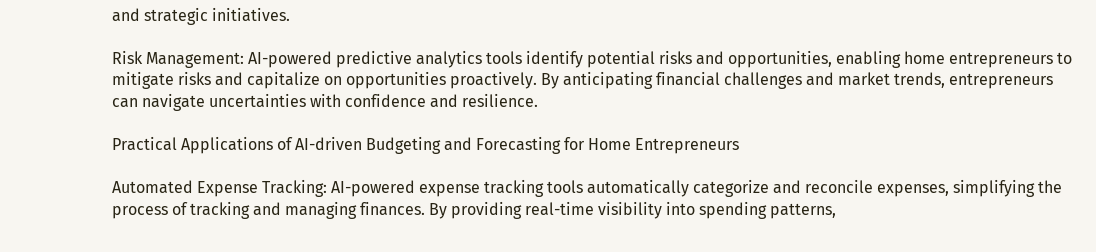and strategic initiatives.

Risk Management: AI-powered predictive analytics tools identify potential risks and opportunities, enabling home entrepreneurs to mitigate risks and capitalize on opportunities proactively. By anticipating financial challenges and market trends, entrepreneurs can navigate uncertainties with confidence and resilience.

Practical Applications of AI-driven Budgeting and Forecasting for Home Entrepreneurs

Automated Expense Tracking: AI-powered expense tracking tools automatically categorize and reconcile expenses, simplifying the process of tracking and managing finances. By providing real-time visibility into spending patterns,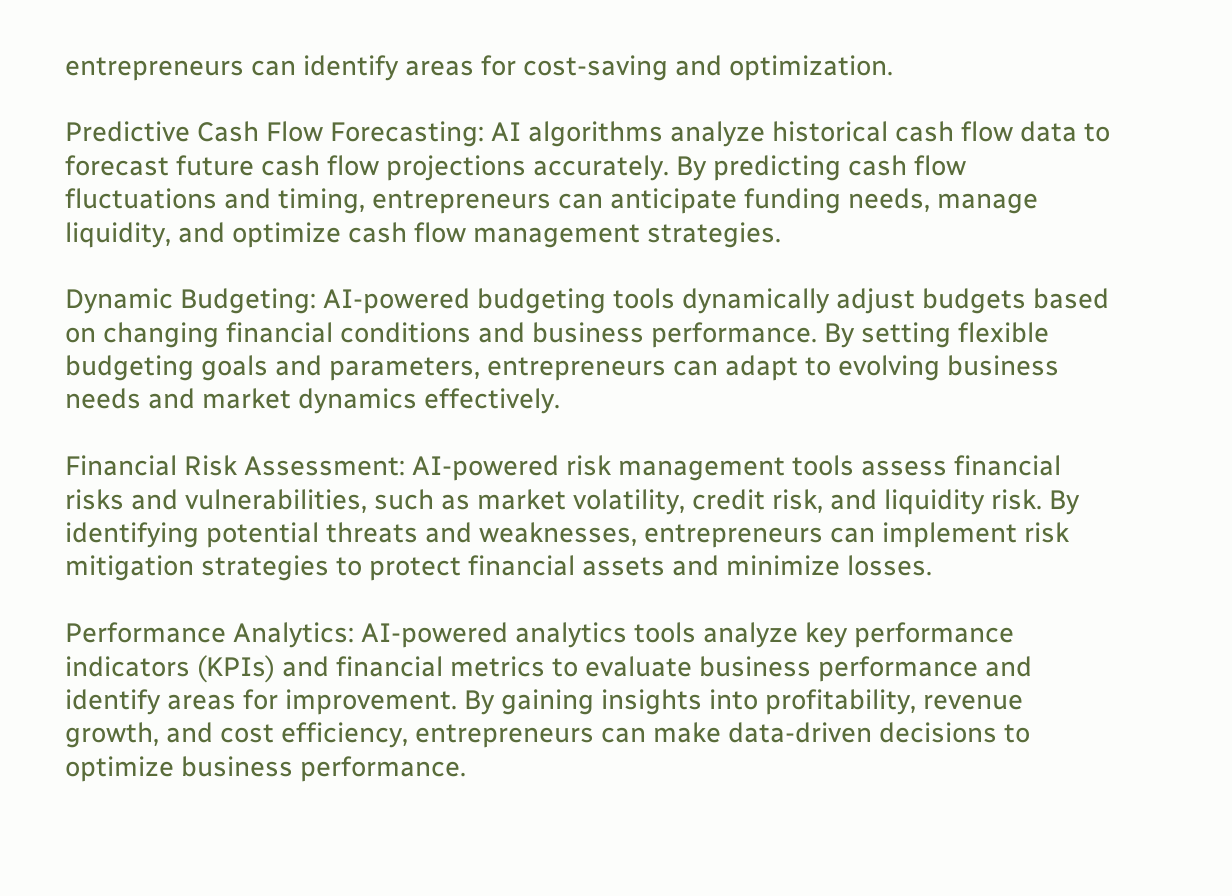entrepreneurs can identify areas for cost-saving and optimization.

Predictive Cash Flow Forecasting: AI algorithms analyze historical cash flow data to forecast future cash flow projections accurately. By predicting cash flow fluctuations and timing, entrepreneurs can anticipate funding needs, manage liquidity, and optimize cash flow management strategies.

Dynamic Budgeting: AI-powered budgeting tools dynamically adjust budgets based on changing financial conditions and business performance. By setting flexible budgeting goals and parameters, entrepreneurs can adapt to evolving business needs and market dynamics effectively.

Financial Risk Assessment: AI-powered risk management tools assess financial risks and vulnerabilities, such as market volatility, credit risk, and liquidity risk. By identifying potential threats and weaknesses, entrepreneurs can implement risk mitigation strategies to protect financial assets and minimize losses.

Performance Analytics: AI-powered analytics tools analyze key performance indicators (KPIs) and financial metrics to evaluate business performance and identify areas for improvement. By gaining insights into profitability, revenue growth, and cost efficiency, entrepreneurs can make data-driven decisions to optimize business performance.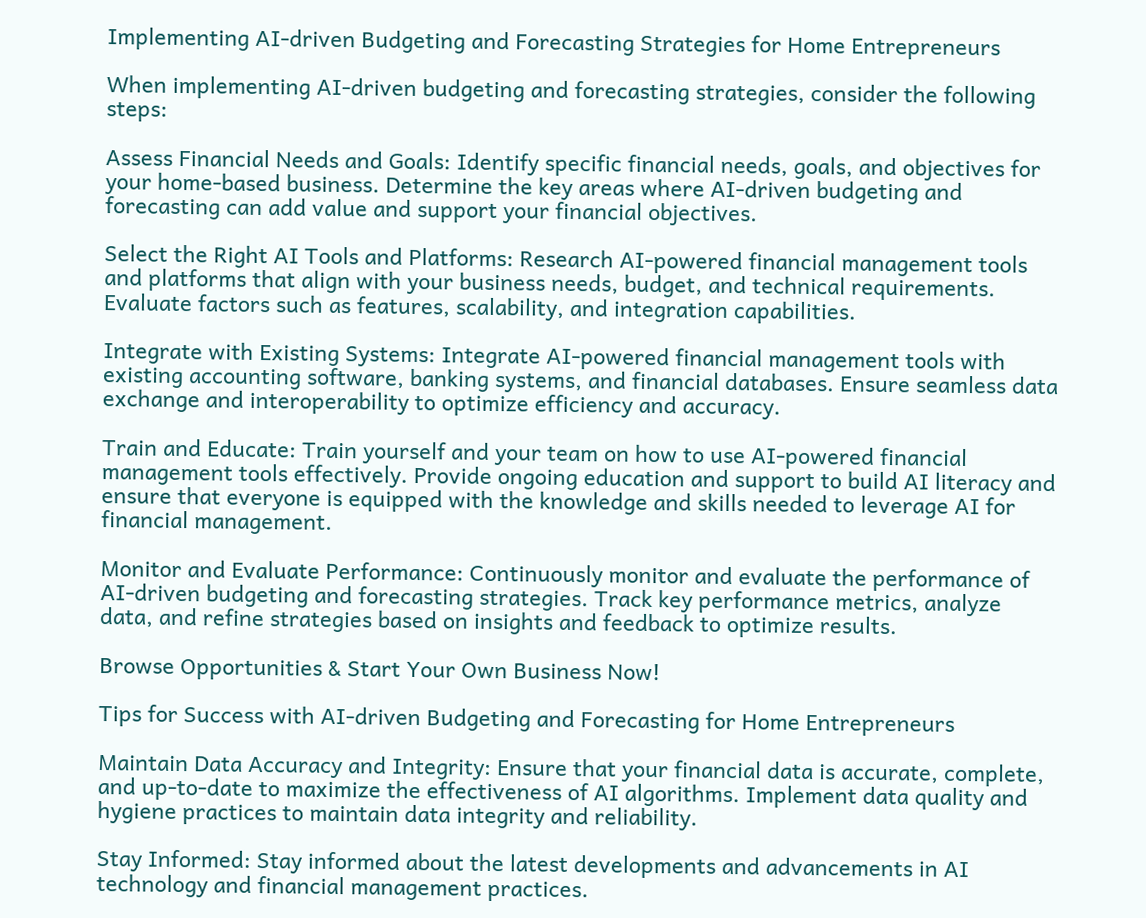Implementing AI-driven Budgeting and Forecasting Strategies for Home Entrepreneurs

When implementing AI-driven budgeting and forecasting strategies, consider the following steps:

Assess Financial Needs and Goals: Identify specific financial needs, goals, and objectives for your home-based business. Determine the key areas where AI-driven budgeting and forecasting can add value and support your financial objectives.

Select the Right AI Tools and Platforms: Research AI-powered financial management tools and platforms that align with your business needs, budget, and technical requirements. Evaluate factors such as features, scalability, and integration capabilities.

Integrate with Existing Systems: Integrate AI-powered financial management tools with existing accounting software, banking systems, and financial databases. Ensure seamless data exchange and interoperability to optimize efficiency and accuracy.

Train and Educate: Train yourself and your team on how to use AI-powered financial management tools effectively. Provide ongoing education and support to build AI literacy and ensure that everyone is equipped with the knowledge and skills needed to leverage AI for financial management.

Monitor and Evaluate Performance: Continuously monitor and evaluate the performance of AI-driven budgeting and forecasting strategies. Track key performance metrics, analyze data, and refine strategies based on insights and feedback to optimize results.

Browse Opportunities & Start Your Own Business Now!

Tips for Success with AI-driven Budgeting and Forecasting for Home Entrepreneurs

Maintain Data Accuracy and Integrity: Ensure that your financial data is accurate, complete, and up-to-date to maximize the effectiveness of AI algorithms. Implement data quality and hygiene practices to maintain data integrity and reliability.

Stay Informed: Stay informed about the latest developments and advancements in AI technology and financial management practices.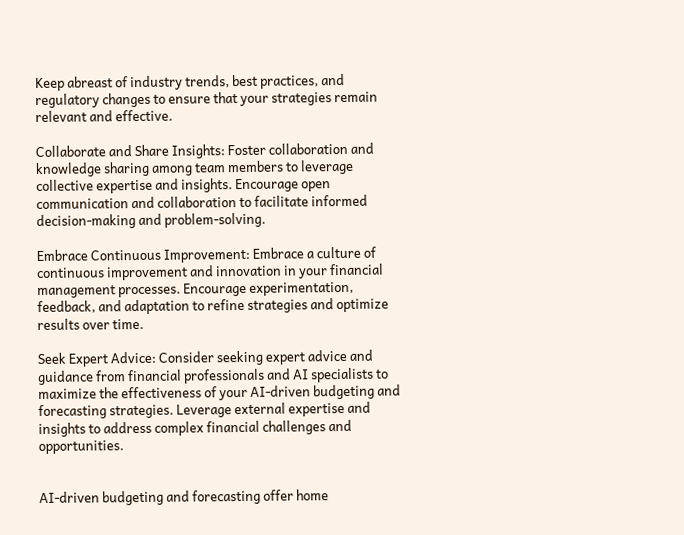Keep abreast of industry trends, best practices, and regulatory changes to ensure that your strategies remain relevant and effective.

Collaborate and Share Insights: Foster collaboration and knowledge sharing among team members to leverage collective expertise and insights. Encourage open communication and collaboration to facilitate informed decision-making and problem-solving.

Embrace Continuous Improvement: Embrace a culture of continuous improvement and innovation in your financial management processes. Encourage experimentation, feedback, and adaptation to refine strategies and optimize results over time.

Seek Expert Advice: Consider seeking expert advice and guidance from financial professionals and AI specialists to maximize the effectiveness of your AI-driven budgeting and forecasting strategies. Leverage external expertise and insights to address complex financial challenges and opportunities.


AI-driven budgeting and forecasting offer home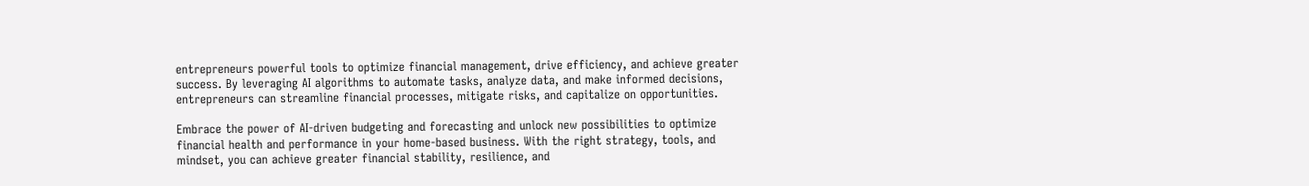entrepreneurs powerful tools to optimize financial management, drive efficiency, and achieve greater success. By leveraging AI algorithms to automate tasks, analyze data, and make informed decisions, entrepreneurs can streamline financial processes, mitigate risks, and capitalize on opportunities.

Embrace the power of AI-driven budgeting and forecasting and unlock new possibilities to optimize financial health and performance in your home-based business. With the right strategy, tools, and mindset, you can achieve greater financial stability, resilience, and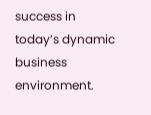success in today’s dynamic business environment.